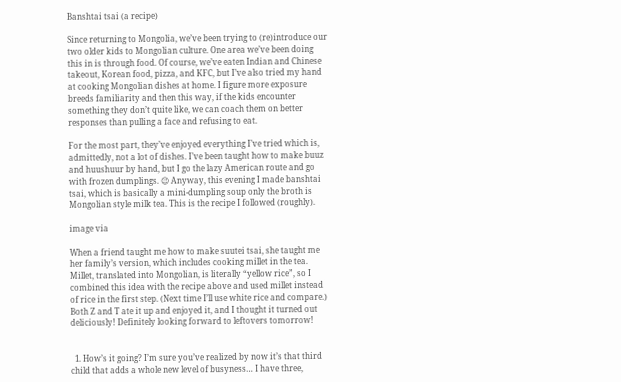Banshtai tsai (a recipe)

Since returning to Mongolia, we’ve been trying to (re)introduce our two older kids to Mongolian culture. One area we’ve been doing this in is through food. Of course, we’ve eaten Indian and Chinese takeout, Korean food, pizza, and KFC, but I’ve also tried my hand at cooking Mongolian dishes at home. I figure more exposure breeds familiarity and then this way, if the kids encounter something they don’t quite like, we can coach them on better responses than pulling a face and refusing to eat.

For the most part, they’ve enjoyed everything I’ve tried which is, admittedly, not a lot of dishes. I’ve been taught how to make buuz and huushuur by hand, but I go the lazy American route and go with frozen dumplings. 😉 Anyway, this evening I made banshtai tsai, which is basically a mini-dumpling soup only the broth is Mongolian style milk tea. This is the recipe I followed (roughly).

image via

When a friend taught me how to make suutei tsai, she taught me her family’s version, which includes cooking millet in the tea. Millet, translated into Mongolian, is literally “yellow rice”, so I combined this idea with the recipe above and used millet instead of rice in the first step. (Next time I’ll use white rice and compare.) Both Z and T ate it up and enjoyed it, and I thought it turned out deliciously! Definitely looking forward to leftovers tomorrow!


  1. How’s it going? I’m sure you’ve realized by now it’s that third child that adds a whole new level of busyness… I have three,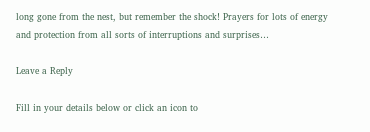long gone from the nest, but remember the shock! Prayers for lots of energy and protection from all sorts of interruptions and surprises…

Leave a Reply

Fill in your details below or click an icon to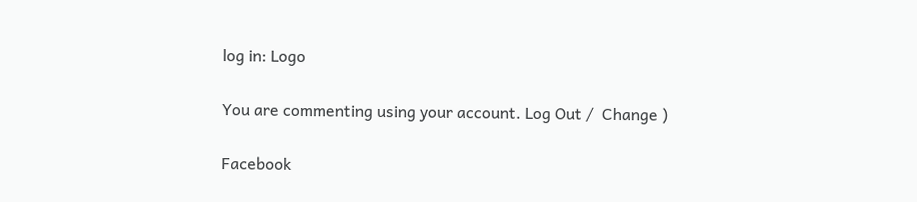log in: Logo

You are commenting using your account. Log Out /  Change )

Facebook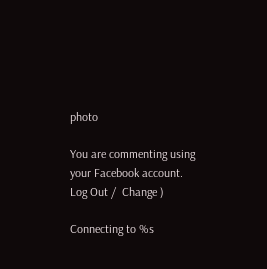photo

You are commenting using your Facebook account. Log Out /  Change )

Connecting to %s